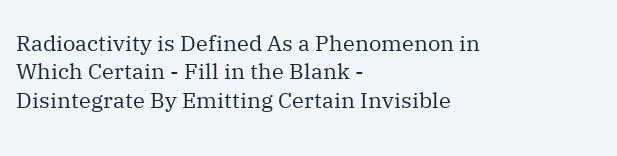Radioactivity is Defined As a Phenomenon in Which Certain - Fill in the Blank - Disintegrate By Emitting Certain Invisible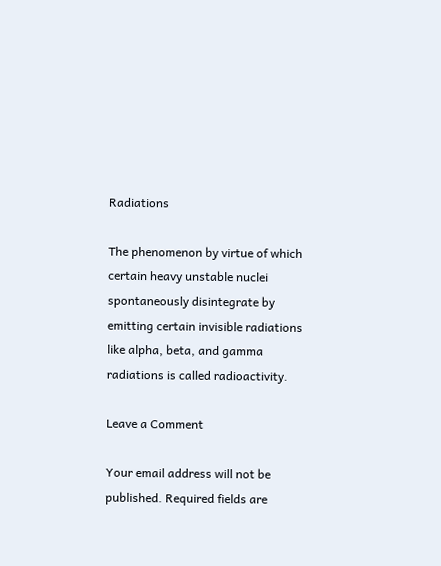Radiations

The phenomenon by virtue of which certain heavy unstable nuclei spontaneously disintegrate by emitting certain invisible radiations like alpha, beta, and gamma radiations is called radioactivity.

Leave a Comment

Your email address will not be published. Required fields are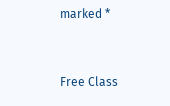marked *


Free Class